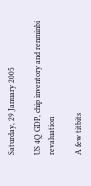Saturday, 29 January 2005

US 4Q GDP, chip inventory and renminbi revaluation

A few titbits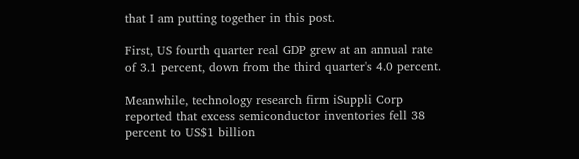that I am putting together in this post.

First, US fourth quarter real GDP grew at an annual rate of 3.1 percent, down from the third quarter's 4.0 percent.

Meanwhile, technology research firm iSuppli Corp reported that excess semiconductor inventories fell 38 percent to US$1 billion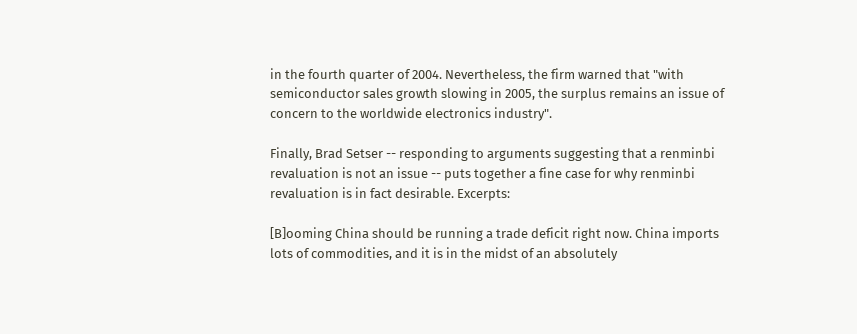in the fourth quarter of 2004. Nevertheless, the firm warned that "with semiconductor sales growth slowing in 2005, the surplus remains an issue of concern to the worldwide electronics industry".

Finally, Brad Setser -- responding to arguments suggesting that a renminbi revaluation is not an issue -- puts together a fine case for why renminbi revaluation is in fact desirable. Excerpts:

[B]ooming China should be running a trade deficit right now. China imports lots of commodities, and it is in the midst of an absolutely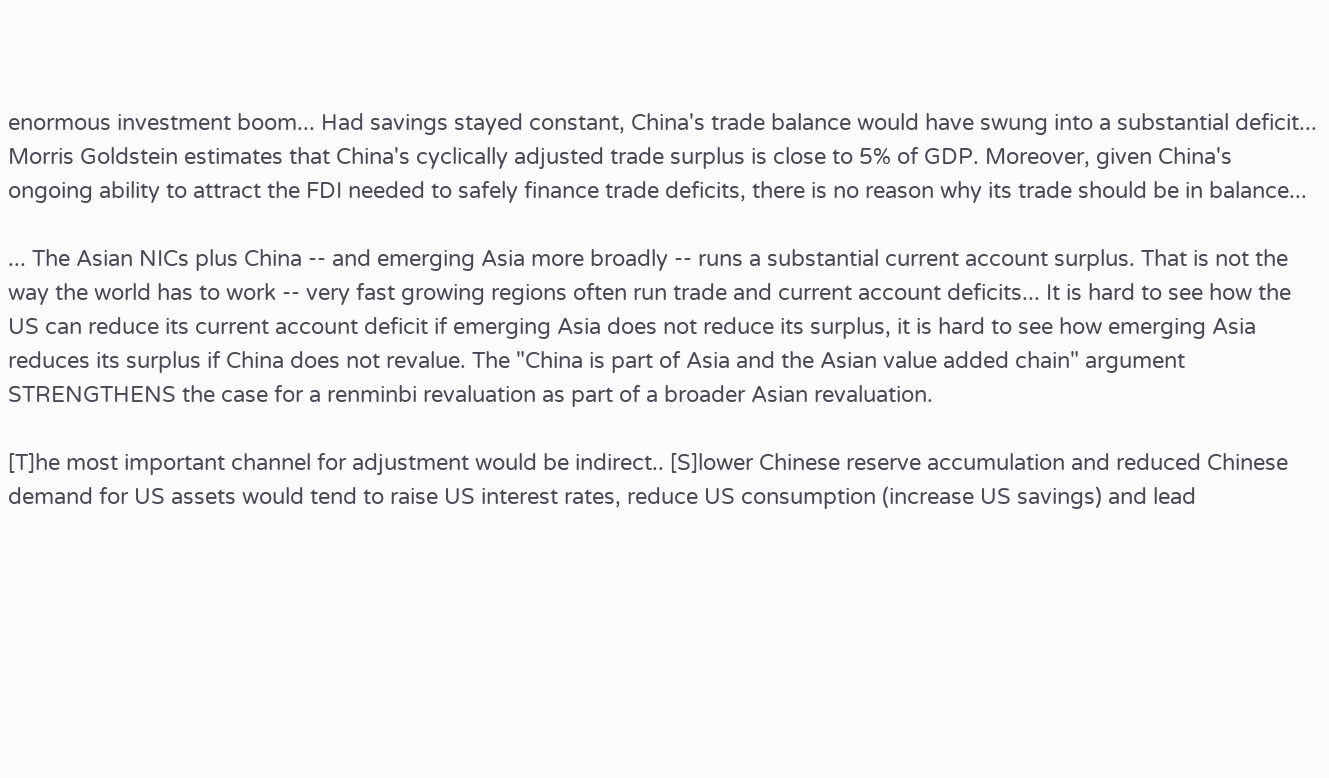enormous investment boom... Had savings stayed constant, China's trade balance would have swung into a substantial deficit... Morris Goldstein estimates that China's cyclically adjusted trade surplus is close to 5% of GDP. Moreover, given China's ongoing ability to attract the FDI needed to safely finance trade deficits, there is no reason why its trade should be in balance...

... The Asian NICs plus China -- and emerging Asia more broadly -- runs a substantial current account surplus. That is not the way the world has to work -- very fast growing regions often run trade and current account deficits... It is hard to see how the US can reduce its current account deficit if emerging Asia does not reduce its surplus, it is hard to see how emerging Asia reduces its surplus if China does not revalue. The "China is part of Asia and the Asian value added chain" argument STRENGTHENS the case for a renminbi revaluation as part of a broader Asian revaluation.

[T]he most important channel for adjustment would be indirect.. [S]lower Chinese reserve accumulation and reduced Chinese demand for US assets would tend to raise US interest rates, reduce US consumption (increase US savings) and lead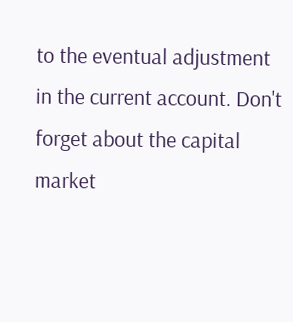to the eventual adjustment in the current account. Don't forget about the capital market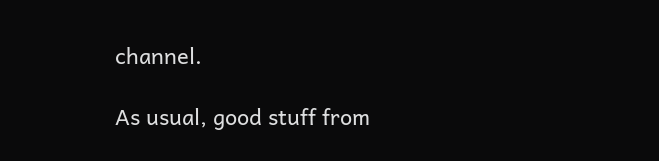channel.

As usual, good stuff from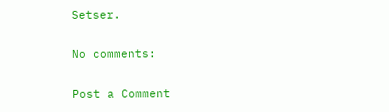Setser.

No comments:

Post a Comment